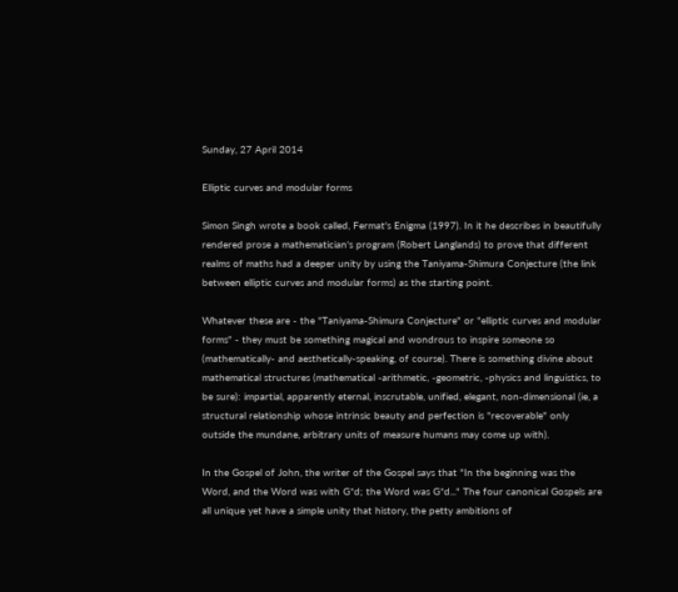Sunday, 27 April 2014

Elliptic curves and modular forms

Simon Singh wrote a book called, Fermat's Enigma (1997). In it he describes in beautifully rendered prose a mathematician's program (Robert Langlands) to prove that different realms of maths had a deeper unity by using the Taniyama-Shimura Conjecture (the link between elliptic curves and modular forms) as the starting point.

Whatever these are - the "Taniyama-Shimura Conjecture" or "elliptic curves and modular forms" - they must be something magical and wondrous to inspire someone so (mathematically- and aesthetically-speaking, of course). There is something divine about mathematical structures (mathematical -arithmetic, -geometric, -physics and linguistics, to be sure): impartial, apparently eternal, inscrutable, unified, elegant, non-dimensional (ie, a structural relationship whose intrinsic beauty and perfection is "recoverable" only outside the mundane, arbitrary units of measure humans may come up with).

In the Gospel of John, the writer of the Gospel says that "In the beginning was the Word, and the Word was with G*d; the Word was G*d..." The four canonical Gospels are all unique yet have a simple unity that history, the petty ambitions of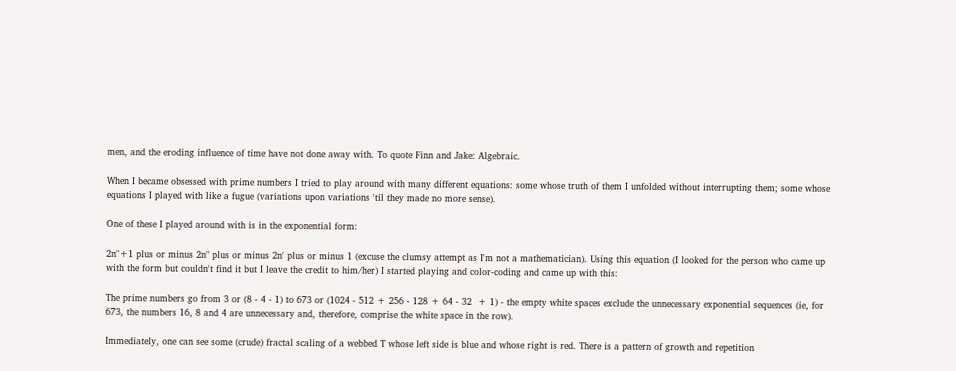men, and the eroding influence of time have not done away with. To quote Finn and Jake: Algebraic.

When I became obsessed with prime numbers I tried to play around with many different equations: some whose truth of them I unfolded without interrupting them; some whose equations I played with like a fugue (variations upon variations 'til they made no more sense).

One of these I played around with is in the exponential form:

2n"+1 plus or minus 2n" plus or minus 2n' plus or minus 1 (excuse the clumsy attempt as I'm not a mathematician). Using this equation (I looked for the person who came up with the form but couldn't find it but I leave the credit to him/her) I started playing and color-coding and came up with this:

The prime numbers go from 3 or (8 - 4 - 1) to 673 or (1024 - 512 + 256 - 128 + 64 - 32  + 1) - the empty white spaces exclude the unnecessary exponential sequences (ie, for 673, the numbers 16, 8 and 4 are unnecessary and, therefore, comprise the white space in the row).

Immediately, one can see some (crude) fractal scaling of a webbed T whose left side is blue and whose right is red. There is a pattern of growth and repetition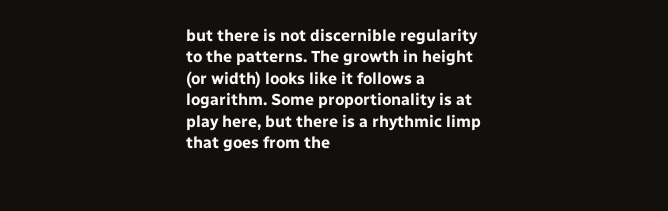but there is not discernible regularity to the patterns. The growth in height (or width) looks like it follows a logarithm. Some proportionality is at play here, but there is a rhythmic limp that goes from the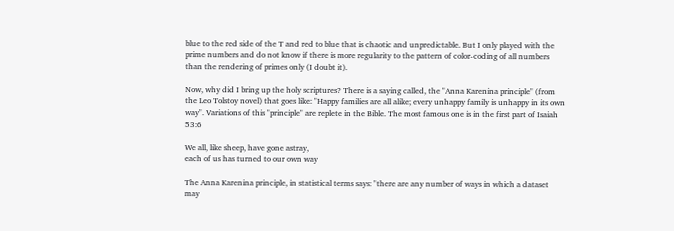blue to the red side of the T and red to blue that is chaotic and unpredictable. But I only played with the prime numbers and do not know if there is more regularity to the pattern of color-coding of all numbers than the rendering of primes only (I doubt it).

Now, why did I bring up the holy scriptures? There is a saying called, the "Anna Karenina principle" (from the Leo Tolstoy novel) that goes like: "Happy families are all alike; every unhappy family is unhappy in its own way". Variations of this "principle" are replete in the Bible. The most famous one is in the first part of Isaiah 53:6

We all, like sheep, have gone astray,
each of us has turned to our own way

The Anna Karenina principle, in statistical terms says: "there are any number of ways in which a dataset may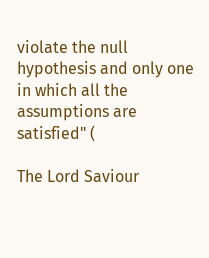violate the null hypothesis and only one in which all the assumptions are satisfied" (

The Lord Saviour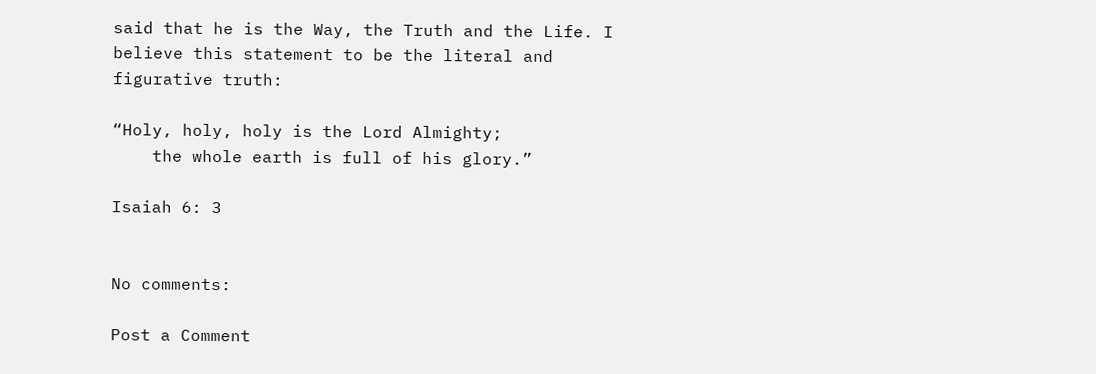said that he is the Way, the Truth and the Life. I believe this statement to be the literal and figurative truth:

“Holy, holy, holy is the Lord Almighty;
    the whole earth is full of his glory.”

Isaiah 6: 3


No comments:

Post a Comment